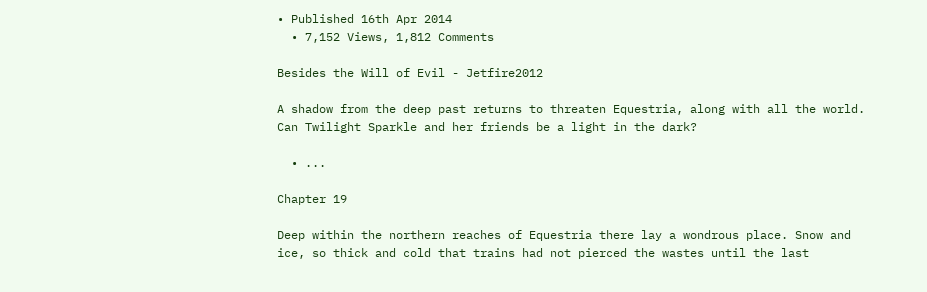• Published 16th Apr 2014
  • 7,152 Views, 1,812 Comments

Besides the Will of Evil - Jetfire2012

A shadow from the deep past returns to threaten Equestria, along with all the world. Can Twilight Sparkle and her friends be a light in the dark?

  • ...

Chapter 19

Deep within the northern reaches of Equestria there lay a wondrous place. Snow and ice, so thick and cold that trains had not pierced the wastes until the last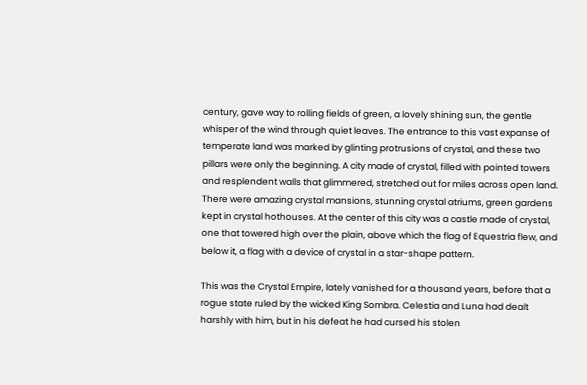century, gave way to rolling fields of green, a lovely shining sun, the gentle whisper of the wind through quiet leaves. The entrance to this vast expanse of temperate land was marked by glinting protrusions of crystal, and these two pillars were only the beginning. A city made of crystal, filled with pointed towers and resplendent walls that glimmered, stretched out for miles across open land. There were amazing crystal mansions, stunning crystal atriums, green gardens kept in crystal hothouses. At the center of this city was a castle made of crystal, one that towered high over the plain, above which the flag of Equestria flew, and below it, a flag with a device of crystal in a star-shape pattern.

This was the Crystal Empire, lately vanished for a thousand years, before that a rogue state ruled by the wicked King Sombra. Celestia and Luna had dealt harshly with him, but in his defeat he had cursed his stolen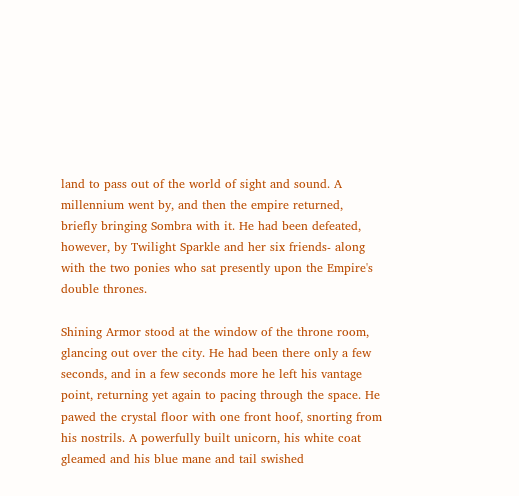land to pass out of the world of sight and sound. A millennium went by, and then the empire returned, briefly bringing Sombra with it. He had been defeated, however, by Twilight Sparkle and her six friends- along with the two ponies who sat presently upon the Empire's double thrones.

Shining Armor stood at the window of the throne room, glancing out over the city. He had been there only a few seconds, and in a few seconds more he left his vantage point, returning yet again to pacing through the space. He pawed the crystal floor with one front hoof, snorting from his nostrils. A powerfully built unicorn, his white coat gleamed and his blue mane and tail swished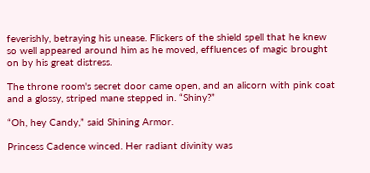feverishly, betraying his unease. Flickers of the shield spell that he knew so well appeared around him as he moved, effluences of magic brought on by his great distress.

The throne room's secret door came open, and an alicorn with pink coat and a glossy, striped mane stepped in. “Shiny?”

“Oh, hey Candy,” said Shining Armor.

Princess Cadence winced. Her radiant divinity was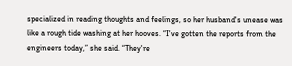specialized in reading thoughts and feelings, so her husband's unease was like a rough tide washing at her hooves. “I've gotten the reports from the engineers today,” she said. “They're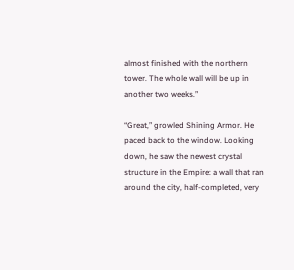almost finished with the northern tower. The whole wall will be up in another two weeks.”

“Great,” growled Shining Armor. He paced back to the window. Looking down, he saw the newest crystal structure in the Empire: a wall that ran around the city, half-completed, very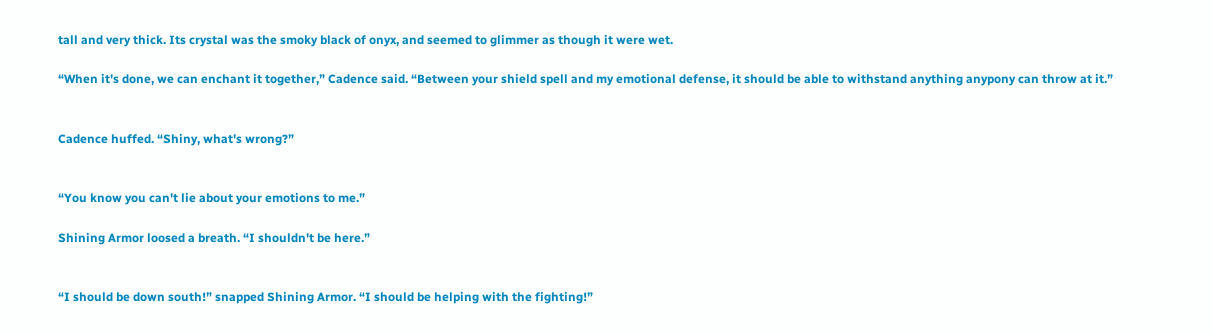tall and very thick. Its crystal was the smoky black of onyx, and seemed to glimmer as though it were wet.

“When it's done, we can enchant it together,” Cadence said. “Between your shield spell and my emotional defense, it should be able to withstand anything anypony can throw at it.”


Cadence huffed. “Shiny, what's wrong?”


“You know you can't lie about your emotions to me.”

Shining Armor loosed a breath. “I shouldn't be here.”


“I should be down south!” snapped Shining Armor. “I should be helping with the fighting!”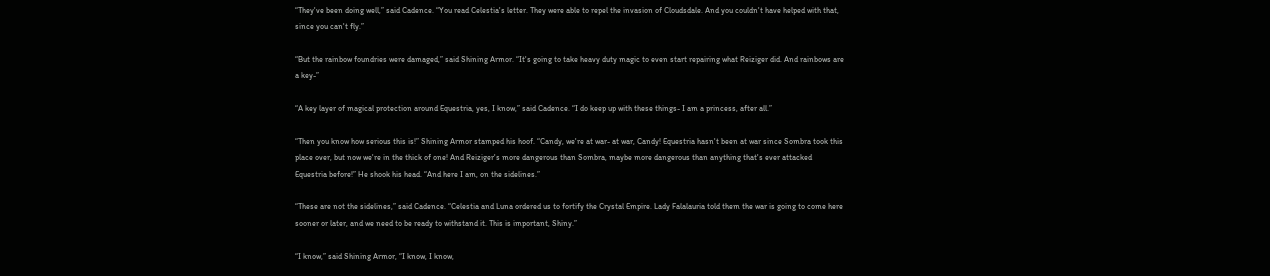“They've been doing well,” said Cadence. “You read Celestia's letter. They were able to repel the invasion of Cloudsdale. And you couldn't have helped with that, since you can't fly.”

“But the rainbow foundries were damaged,” said Shining Armor. “It's going to take heavy duty magic to even start repairing what Reiziger did. And rainbows are a key-”

“A key layer of magical protection around Equestria, yes, I know,” said Cadence. “I do keep up with these things- I am a princess, after all.”

“Then you know how serious this is!” Shining Armor stamped his hoof. “Candy, we're at war- at war, Candy! Equestria hasn't been at war since Sombra took this place over, but now we're in the thick of one! And Reiziger's more dangerous than Sombra, maybe more dangerous than anything that's ever attacked Equestria before!” He shook his head. “And here I am, on the sidelines.”

“These are not the sidelines,” said Cadence. “Celestia and Luna ordered us to fortify the Crystal Empire. Lady Falalauria told them the war is going to come here sooner or later, and we need to be ready to withstand it. This is important, Shiny.”

“I know,” said Shining Armor, “I know, I know,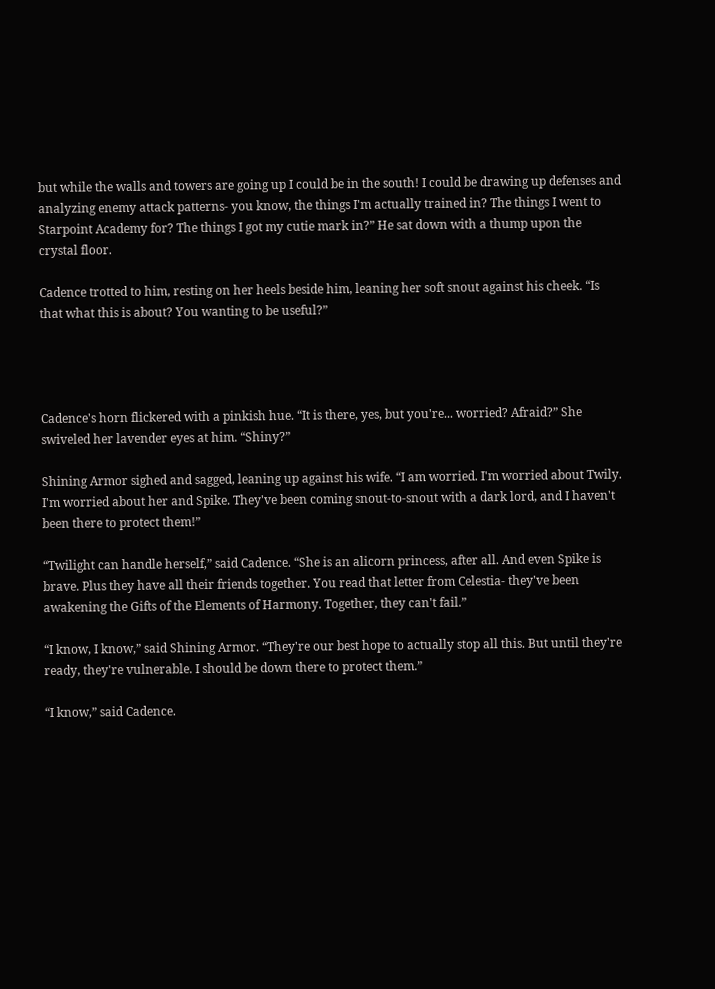but while the walls and towers are going up I could be in the south! I could be drawing up defenses and analyzing enemy attack patterns- you know, the things I'm actually trained in? The things I went to Starpoint Academy for? The things I got my cutie mark in?” He sat down with a thump upon the crystal floor.

Cadence trotted to him, resting on her heels beside him, leaning her soft snout against his cheek. “Is that what this is about? You wanting to be useful?”




Cadence's horn flickered with a pinkish hue. “It is there, yes, but you're... worried? Afraid?” She swiveled her lavender eyes at him. “Shiny?”

Shining Armor sighed and sagged, leaning up against his wife. “I am worried. I'm worried about Twily. I'm worried about her and Spike. They've been coming snout-to-snout with a dark lord, and I haven't been there to protect them!”

“Twilight can handle herself,” said Cadence. “She is an alicorn princess, after all. And even Spike is brave. Plus they have all their friends together. You read that letter from Celestia- they've been awakening the Gifts of the Elements of Harmony. Together, they can't fail.”

“I know, I know,” said Shining Armor. “They're our best hope to actually stop all this. But until they're ready, they're vulnerable. I should be down there to protect them.”

“I know,” said Cadence.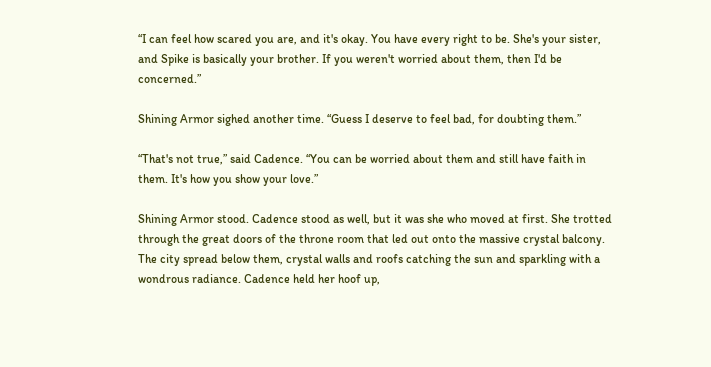“I can feel how scared you are, and it's okay. You have every right to be. She's your sister, and Spike is basically your brother. If you weren't worried about them, then I'd be concerned.”

Shining Armor sighed another time. “Guess I deserve to feel bad, for doubting them.”

“That's not true,” said Cadence. “You can be worried about them and still have faith in them. It's how you show your love.”

Shining Armor stood. Cadence stood as well, but it was she who moved at first. She trotted through the great doors of the throne room that led out onto the massive crystal balcony. The city spread below them, crystal walls and roofs catching the sun and sparkling with a wondrous radiance. Cadence held her hoof up,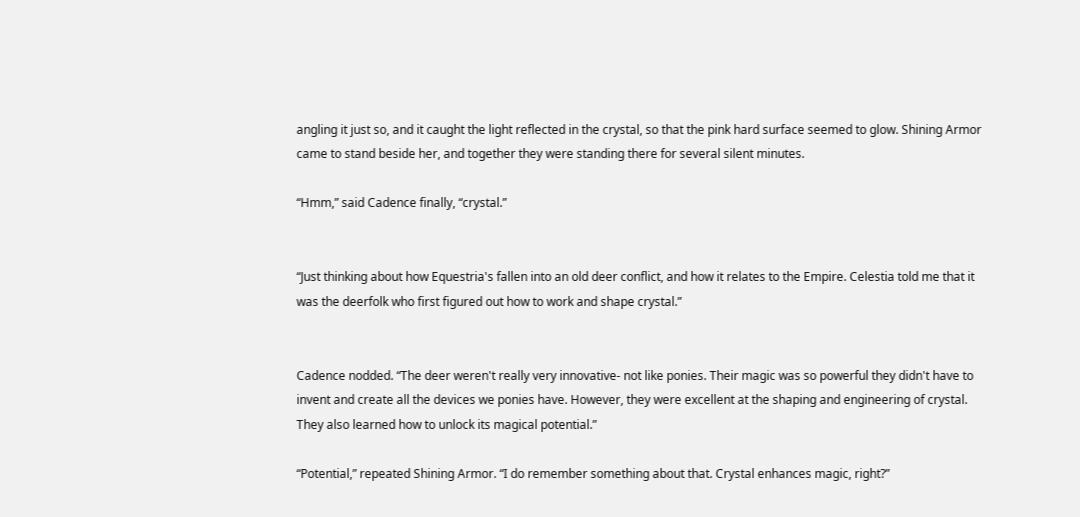angling it just so, and it caught the light reflected in the crystal, so that the pink hard surface seemed to glow. Shining Armor came to stand beside her, and together they were standing there for several silent minutes.

“Hmm,” said Cadence finally, “crystal.”


“Just thinking about how Equestria's fallen into an old deer conflict, and how it relates to the Empire. Celestia told me that it was the deerfolk who first figured out how to work and shape crystal.”


Cadence nodded. “The deer weren't really very innovative- not like ponies. Their magic was so powerful they didn't have to invent and create all the devices we ponies have. However, they were excellent at the shaping and engineering of crystal. They also learned how to unlock its magical potential.”

“Potential,” repeated Shining Armor. “I do remember something about that. Crystal enhances magic, right?”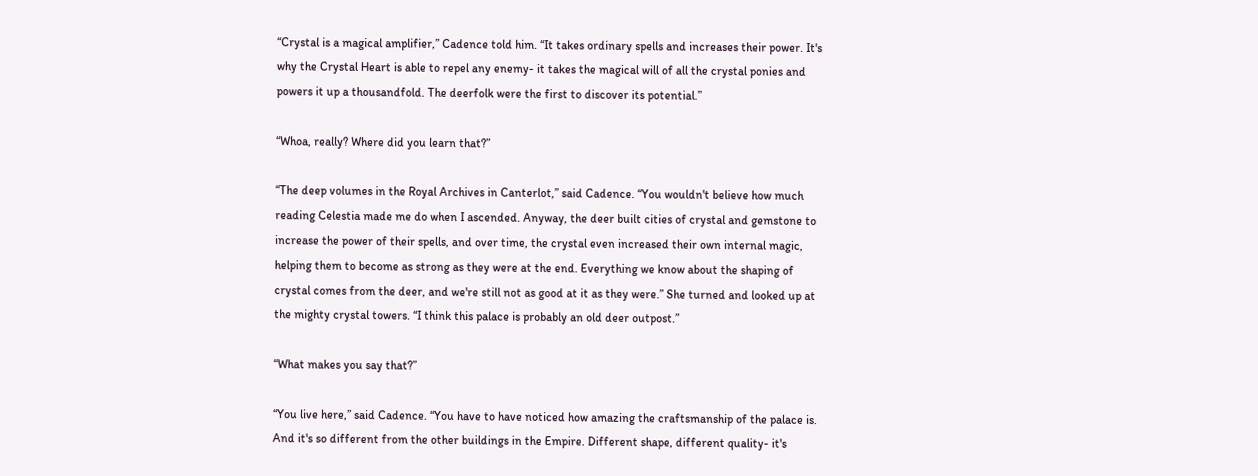“Crystal is a magical amplifier,” Cadence told him. “It takes ordinary spells and increases their power. It's why the Crystal Heart is able to repel any enemy- it takes the magical will of all the crystal ponies and powers it up a thousandfold. The deerfolk were the first to discover its potential.”

“Whoa, really? Where did you learn that?”

“The deep volumes in the Royal Archives in Canterlot,” said Cadence. “You wouldn't believe how much reading Celestia made me do when I ascended. Anyway, the deer built cities of crystal and gemstone to increase the power of their spells, and over time, the crystal even increased their own internal magic, helping them to become as strong as they were at the end. Everything we know about the shaping of crystal comes from the deer, and we're still not as good at it as they were.” She turned and looked up at the mighty crystal towers. “I think this palace is probably an old deer outpost.”

“What makes you say that?”

“You live here,” said Cadence. “You have to have noticed how amazing the craftsmanship of the palace is. And it's so different from the other buildings in the Empire. Different shape, different quality- it's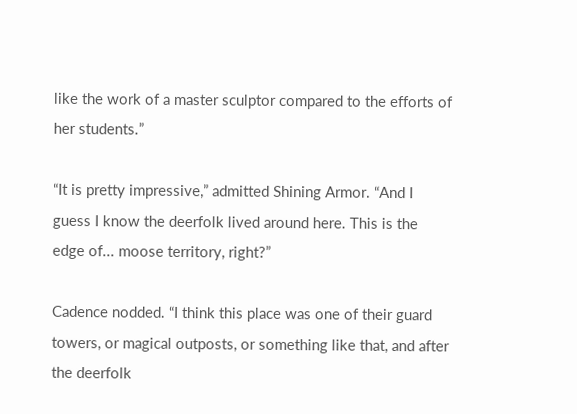like the work of a master sculptor compared to the efforts of her students.”

“It is pretty impressive,” admitted Shining Armor. “And I guess I know the deerfolk lived around here. This is the edge of... moose territory, right?”

Cadence nodded. “I think this place was one of their guard towers, or magical outposts, or something like that, and after the deerfolk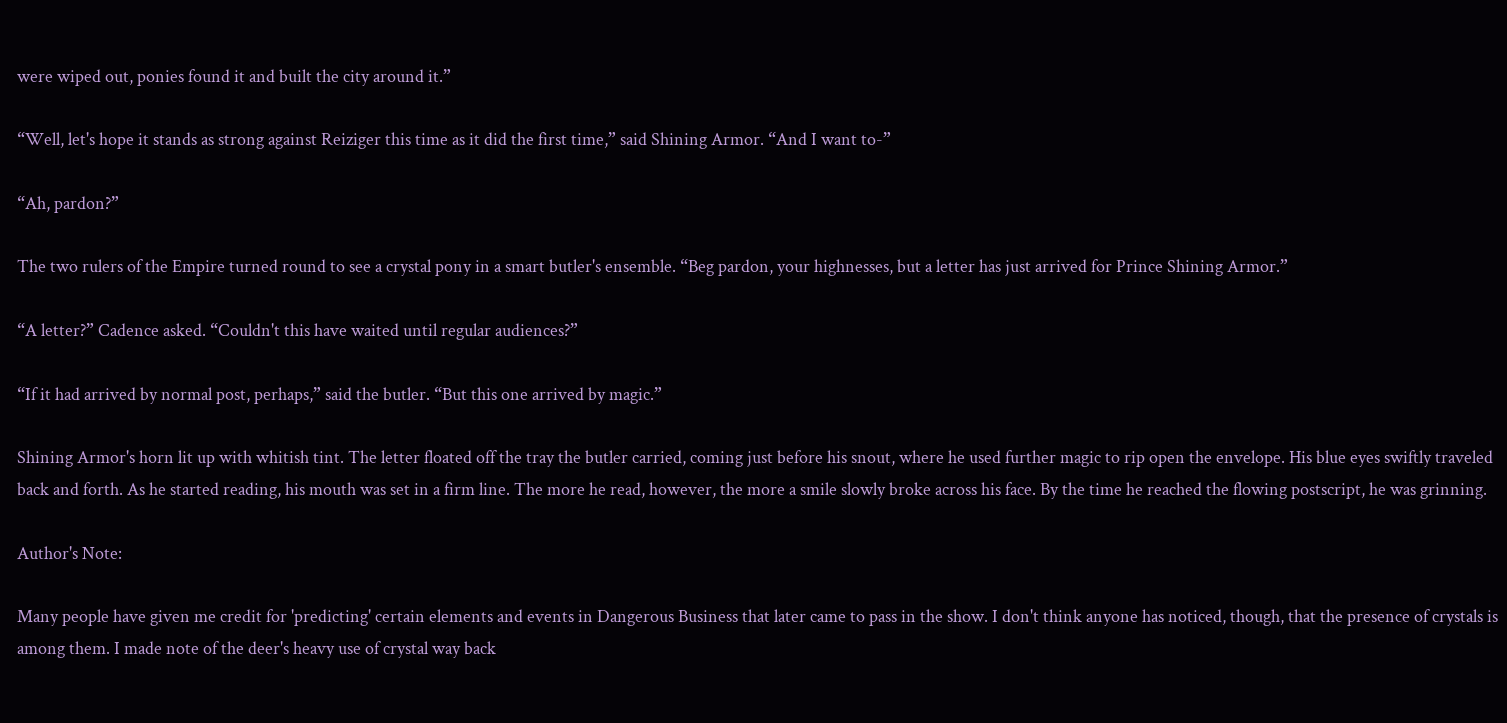were wiped out, ponies found it and built the city around it.”

“Well, let's hope it stands as strong against Reiziger this time as it did the first time,” said Shining Armor. “And I want to-”

“Ah, pardon?”

The two rulers of the Empire turned round to see a crystal pony in a smart butler's ensemble. “Beg pardon, your highnesses, but a letter has just arrived for Prince Shining Armor.”

“A letter?” Cadence asked. “Couldn't this have waited until regular audiences?”

“If it had arrived by normal post, perhaps,” said the butler. “But this one arrived by magic.”

Shining Armor's horn lit up with whitish tint. The letter floated off the tray the butler carried, coming just before his snout, where he used further magic to rip open the envelope. His blue eyes swiftly traveled back and forth. As he started reading, his mouth was set in a firm line. The more he read, however, the more a smile slowly broke across his face. By the time he reached the flowing postscript, he was grinning.

Author's Note:

Many people have given me credit for 'predicting' certain elements and events in Dangerous Business that later came to pass in the show. I don't think anyone has noticed, though, that the presence of crystals is among them. I made note of the deer's heavy use of crystal way back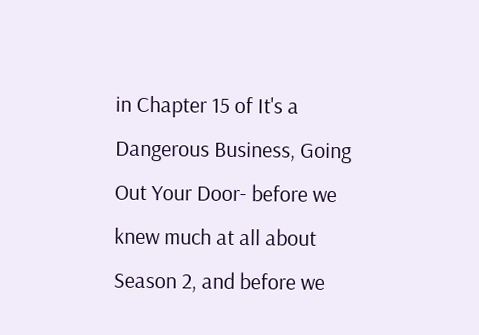in Chapter 15 of It's a Dangerous Business, Going Out Your Door- before we knew much at all about Season 2, and before we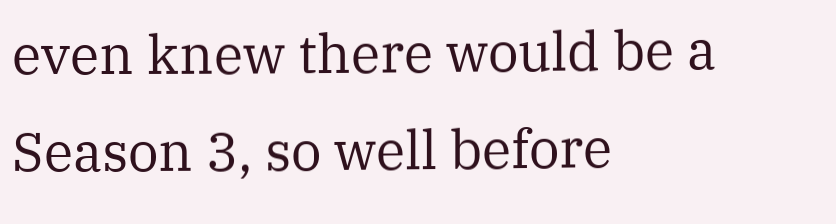even knew there would be a Season 3, so well before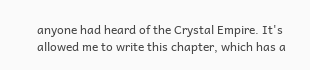anyone had heard of the Crystal Empire. It's allowed me to write this chapter, which has a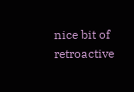nice bit of retroactive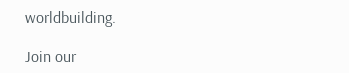worldbuilding.

Join our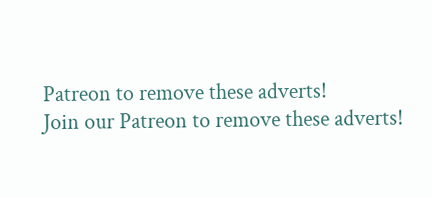Patreon to remove these adverts!
Join our Patreon to remove these adverts!